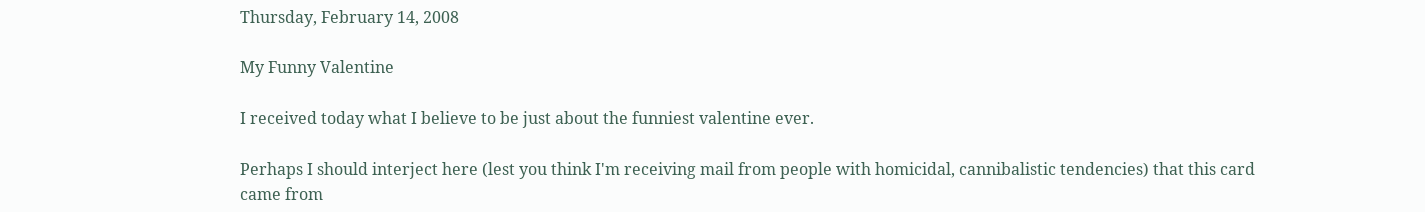Thursday, February 14, 2008

My Funny Valentine

I received today what I believe to be just about the funniest valentine ever.

Perhaps I should interject here (lest you think I'm receiving mail from people with homicidal, cannibalistic tendencies) that this card came from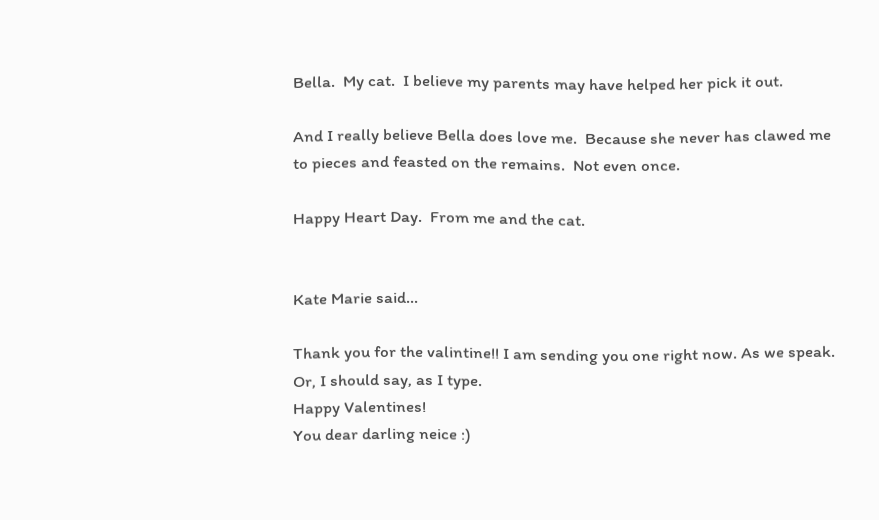Bella.  My cat.  I believe my parents may have helped her pick it out.

And I really believe Bella does love me.  Because she never has clawed me to pieces and feasted on the remains.  Not even once.

Happy Heart Day.  From me and the cat.


Kate Marie said...

Thank you for the valintine!! I am sending you one right now. As we speak. Or, I should say, as I type.
Happy Valentines!
You dear darling neice :)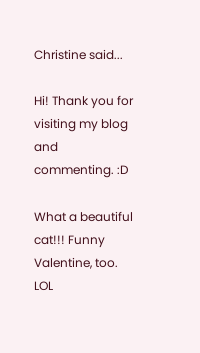Christine said...

Hi! Thank you for visiting my blog and commenting. :D

What a beautiful cat!!! Funny Valentine, too. LOL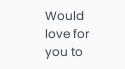Would love for you to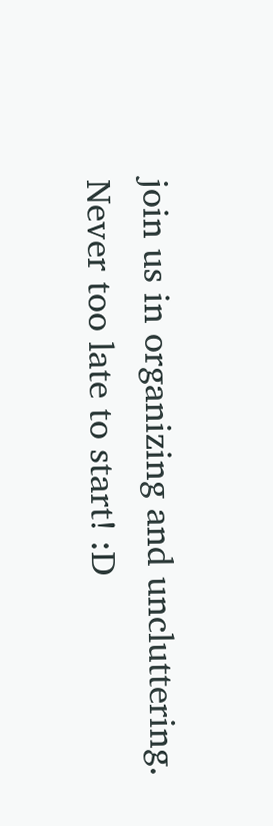join us in organizing and uncluttering. Never too late to start! :D